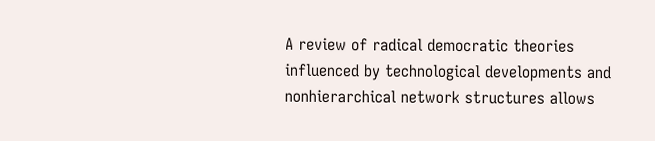A review of radical democratic theories influenced by technological developments and nonhierarchical network structures allows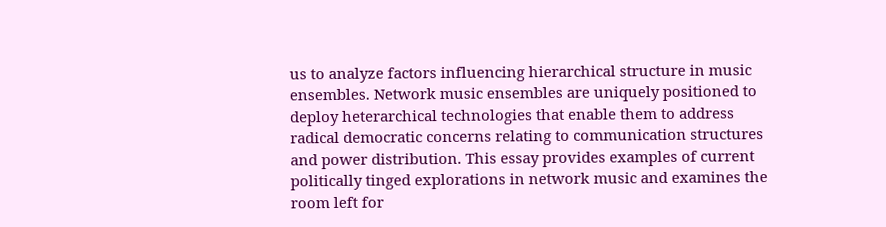us to analyze factors influencing hierarchical structure in music ensembles. Network music ensembles are uniquely positioned to deploy heterarchical technologies that enable them to address radical democratic concerns relating to communication structures and power distribution. This essay provides examples of current politically tinged explorations in network music and examines the room left for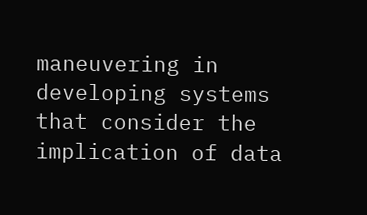maneuvering in developing systems that consider the implication of data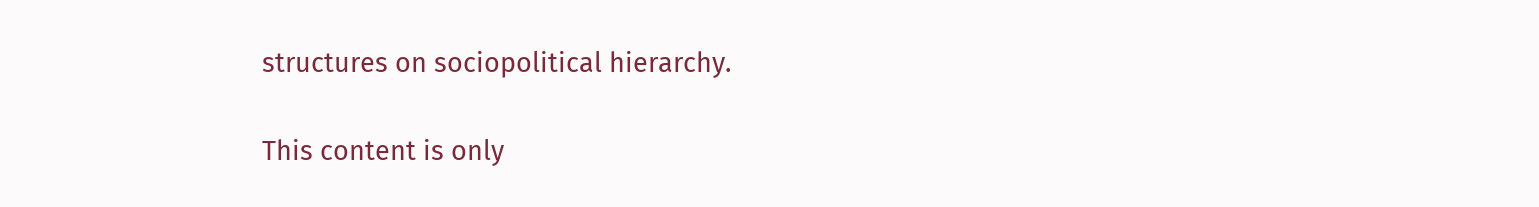structures on sociopolitical hierarchy.

This content is only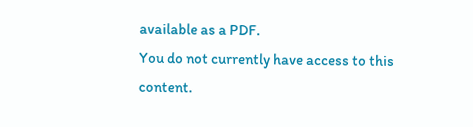available as a PDF.
You do not currently have access to this content.